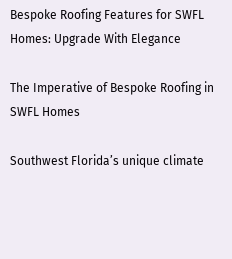Bespoke Roofing Features for SWFL Homes: Upgrade With Elegance

The Imperative of Bespoke Roofing in SWFL Homes

Southwest Florida’s unique climate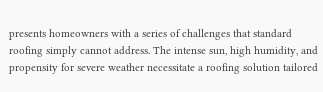presents homeowners with a series of challenges that standard roofing simply cannot address. The intense sun, high humidity, and propensity for severe weather necessitate a roofing solution tailored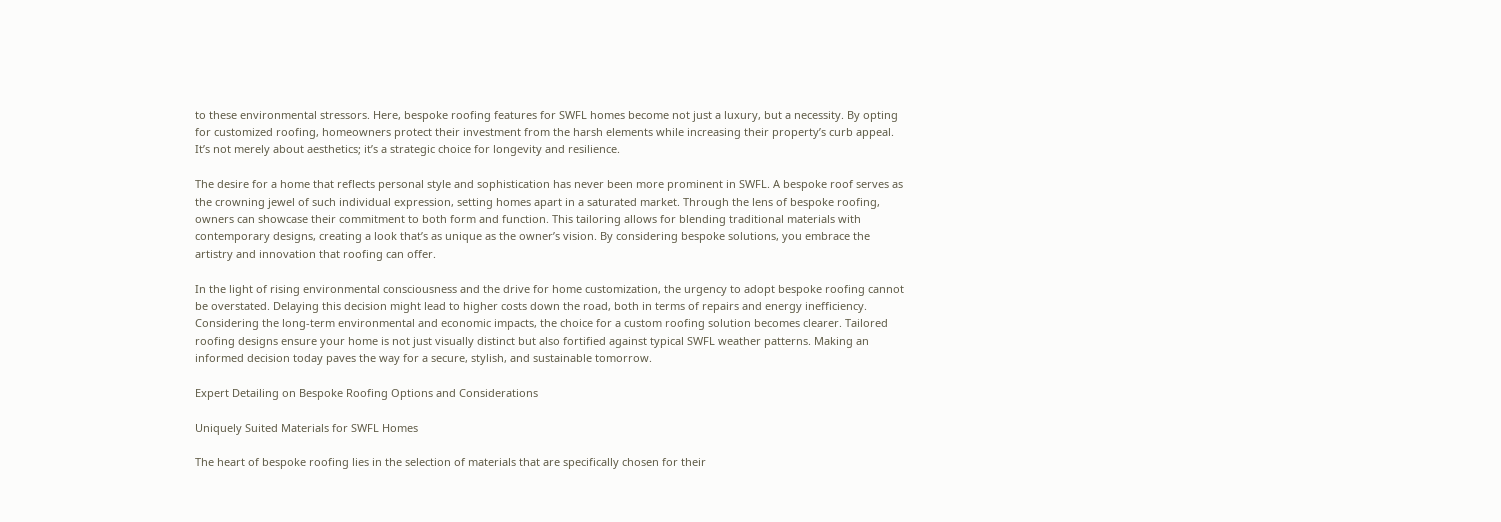to these environmental stressors. Here, bespoke roofing features for SWFL homes become not just a luxury, but a necessity. By opting for customized roofing, homeowners protect their investment from the harsh elements while increasing their property’s curb appeal. It’s not merely about aesthetics; it’s a strategic choice for longevity and resilience.

The desire for a home that reflects personal style and sophistication has never been more prominent in SWFL. A bespoke roof serves as the crowning jewel of such individual expression, setting homes apart in a saturated market. Through the lens of bespoke roofing, owners can showcase their commitment to both form and function. This tailoring allows for blending traditional materials with contemporary designs, creating a look that’s as unique as the owner’s vision. By considering bespoke solutions, you embrace the artistry and innovation that roofing can offer.

In the light of rising environmental consciousness and the drive for home customization, the urgency to adopt bespoke roofing cannot be overstated. Delaying this decision might lead to higher costs down the road, both in terms of repairs and energy inefficiency. Considering the long-term environmental and economic impacts, the choice for a custom roofing solution becomes clearer. Tailored roofing designs ensure your home is not just visually distinct but also fortified against typical SWFL weather patterns. Making an informed decision today paves the way for a secure, stylish, and sustainable tomorrow.

Expert Detailing on Bespoke Roofing Options and Considerations

Uniquely Suited Materials for SWFL Homes

The heart of bespoke roofing lies in the selection of materials that are specifically chosen for their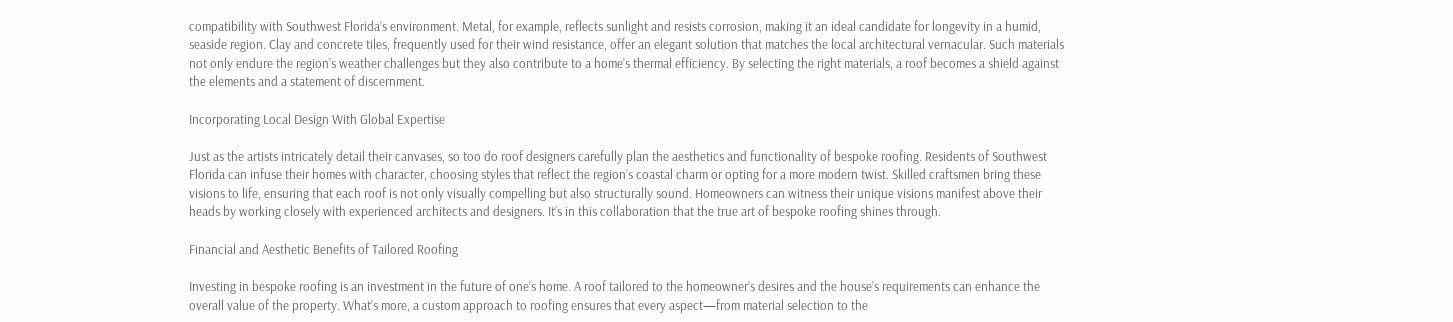compatibility with Southwest Florida’s environment. Metal, for example, reflects sunlight and resists corrosion, making it an ideal candidate for longevity in a humid, seaside region. Clay and concrete tiles, frequently used for their wind resistance, offer an elegant solution that matches the local architectural vernacular. Such materials not only endure the region’s weather challenges but they also contribute to a home’s thermal efficiency. By selecting the right materials, a roof becomes a shield against the elements and a statement of discernment.

Incorporating Local Design With Global Expertise

Just as the artists intricately detail their canvases, so too do roof designers carefully plan the aesthetics and functionality of bespoke roofing. Residents of Southwest Florida can infuse their homes with character, choosing styles that reflect the region’s coastal charm or opting for a more modern twist. Skilled craftsmen bring these visions to life, ensuring that each roof is not only visually compelling but also structurally sound. Homeowners can witness their unique visions manifest above their heads by working closely with experienced architects and designers. It’s in this collaboration that the true art of bespoke roofing shines through.

Financial and Aesthetic Benefits of Tailored Roofing

Investing in bespoke roofing is an investment in the future of one’s home. A roof tailored to the homeowner’s desires and the house’s requirements can enhance the overall value of the property. What’s more, a custom approach to roofing ensures that every aspect—from material selection to the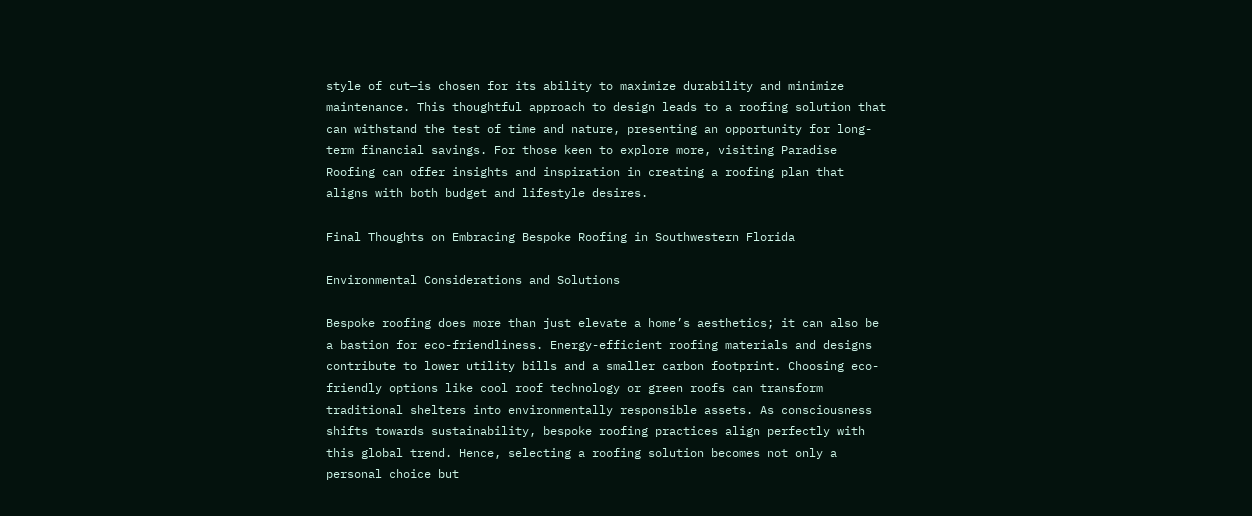style of cut—is chosen for its ability to maximize durability and minimize maintenance. This thoughtful approach to design leads to a roofing solution that can withstand the test of time and nature, presenting an opportunity for long-term financial savings. For those keen to explore more, visiting Paradise Roofing can offer insights and inspiration in creating a roofing plan that aligns with both budget and lifestyle desires.

Final Thoughts on Embracing Bespoke Roofing in Southwestern Florida

Environmental Considerations and Solutions

Bespoke roofing does more than just elevate a home’s aesthetics; it can also be a bastion for eco-friendliness. Energy-efficient roofing materials and designs contribute to lower utility bills and a smaller carbon footprint. Choosing eco-friendly options like cool roof technology or green roofs can transform traditional shelters into environmentally responsible assets. As consciousness shifts towards sustainability, bespoke roofing practices align perfectly with this global trend. Hence, selecting a roofing solution becomes not only a personal choice but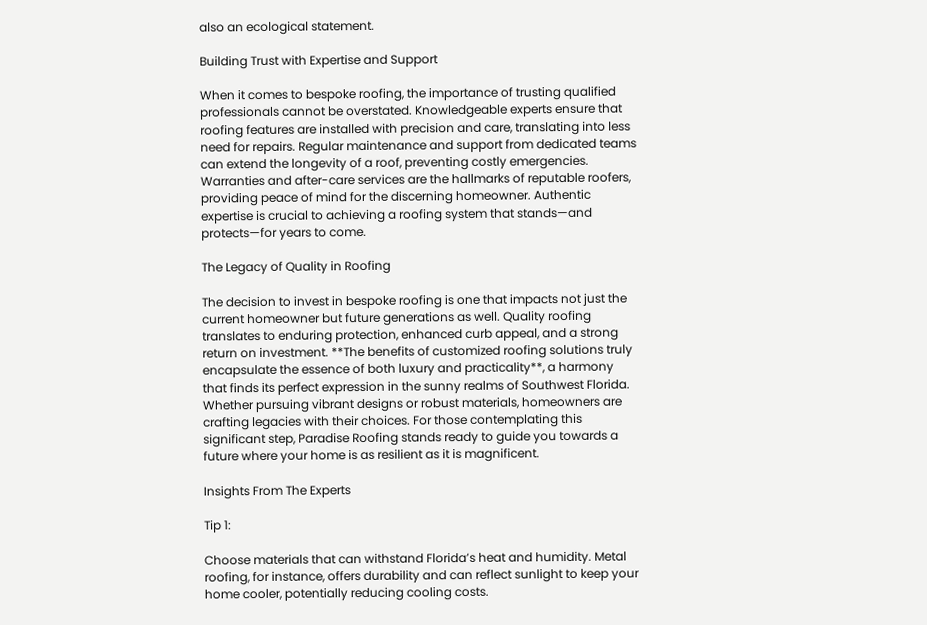also an ecological statement.

Building Trust with Expertise and Support

When it comes to bespoke roofing, the importance of trusting qualified professionals cannot be overstated. Knowledgeable experts ensure that roofing features are installed with precision and care, translating into less need for repairs. Regular maintenance and support from dedicated teams can extend the longevity of a roof, preventing costly emergencies. Warranties and after-care services are the hallmarks of reputable roofers, providing peace of mind for the discerning homeowner. Authentic expertise is crucial to achieving a roofing system that stands—and protects—for years to come.

The Legacy of Quality in Roofing

The decision to invest in bespoke roofing is one that impacts not just the current homeowner but future generations as well. Quality roofing translates to enduring protection, enhanced curb appeal, and a strong return on investment. **The benefits of customized roofing solutions truly encapsulate the essence of both luxury and practicality**, a harmony that finds its perfect expression in the sunny realms of Southwest Florida. Whether pursuing vibrant designs or robust materials, homeowners are crafting legacies with their choices. For those contemplating this significant step, Paradise Roofing stands ready to guide you towards a future where your home is as resilient as it is magnificent.

Insights From The Experts

Tip 1:

Choose materials that can withstand Florida’s heat and humidity. Metal roofing, for instance, offers durability and can reflect sunlight to keep your home cooler, potentially reducing cooling costs.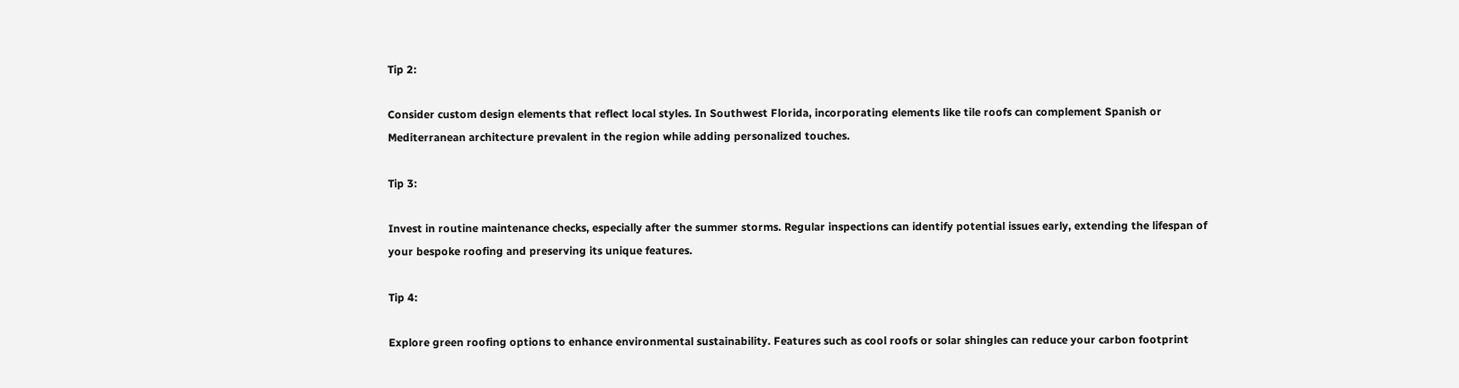Tip 2:

Consider custom design elements that reflect local styles. In Southwest Florida, incorporating elements like tile roofs can complement Spanish or Mediterranean architecture prevalent in the region while adding personalized touches.

Tip 3:

Invest in routine maintenance checks, especially after the summer storms. Regular inspections can identify potential issues early, extending the lifespan of your bespoke roofing and preserving its unique features.

Tip 4:

Explore green roofing options to enhance environmental sustainability. Features such as cool roofs or solar shingles can reduce your carbon footprint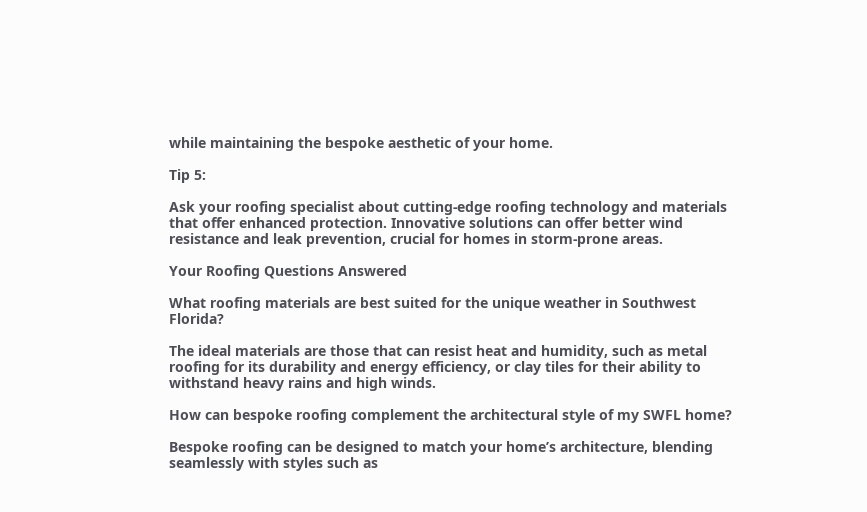while maintaining the bespoke aesthetic of your home.

Tip 5:

Ask your roofing specialist about cutting-edge roofing technology and materials that offer enhanced protection. Innovative solutions can offer better wind resistance and leak prevention, crucial for homes in storm-prone areas.

Your Roofing Questions Answered

What roofing materials are best suited for the unique weather in Southwest Florida?

The ideal materials are those that can resist heat and humidity, such as metal roofing for its durability and energy efficiency, or clay tiles for their ability to withstand heavy rains and high winds.

How can bespoke roofing complement the architectural style of my SWFL home?

Bespoke roofing can be designed to match your home’s architecture, blending seamlessly with styles such as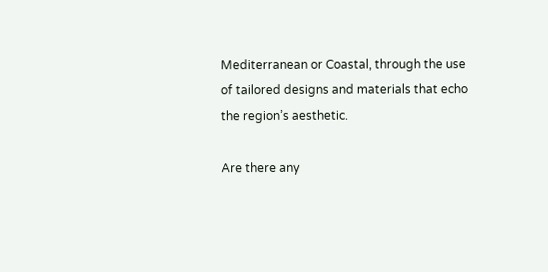Mediterranean or Coastal, through the use of tailored designs and materials that echo the region’s aesthetic.

Are there any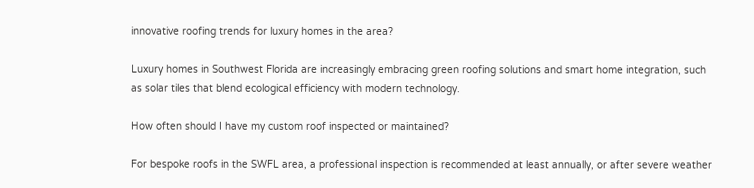innovative roofing trends for luxury homes in the area?

Luxury homes in Southwest Florida are increasingly embracing green roofing solutions and smart home integration, such as solar tiles that blend ecological efficiency with modern technology.

How often should I have my custom roof inspected or maintained?

For bespoke roofs in the SWFL area, a professional inspection is recommended at least annually, or after severe weather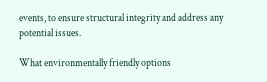events, to ensure structural integrity and address any potential issues.

What environmentally friendly options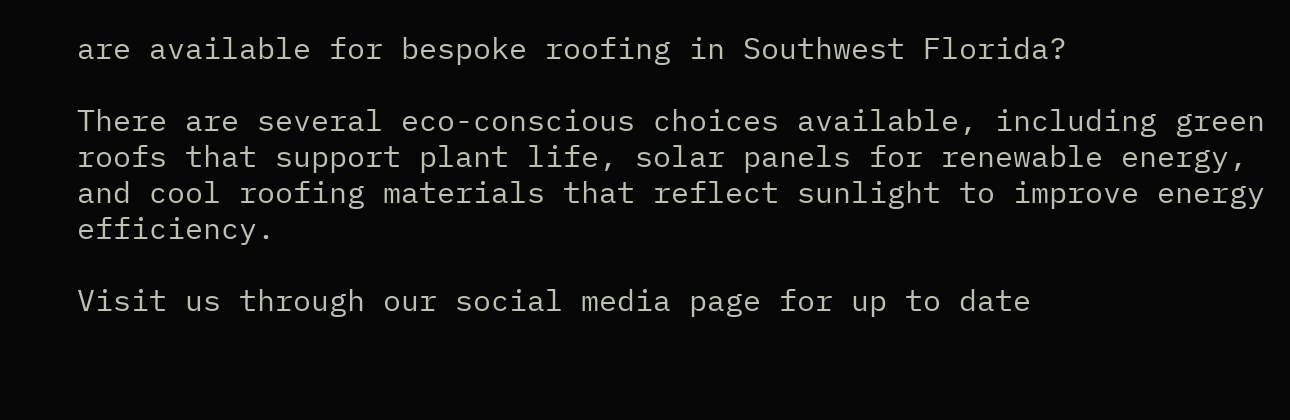are available for bespoke roofing in Southwest Florida?

There are several eco-conscious choices available, including green roofs that support plant life, solar panels for renewable energy, and cool roofing materials that reflect sunlight to improve energy efficiency.

Visit us through our social media page for up to date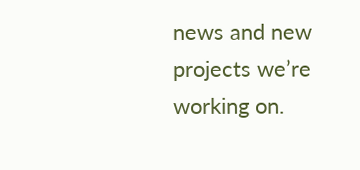news and new projects we’re working on.